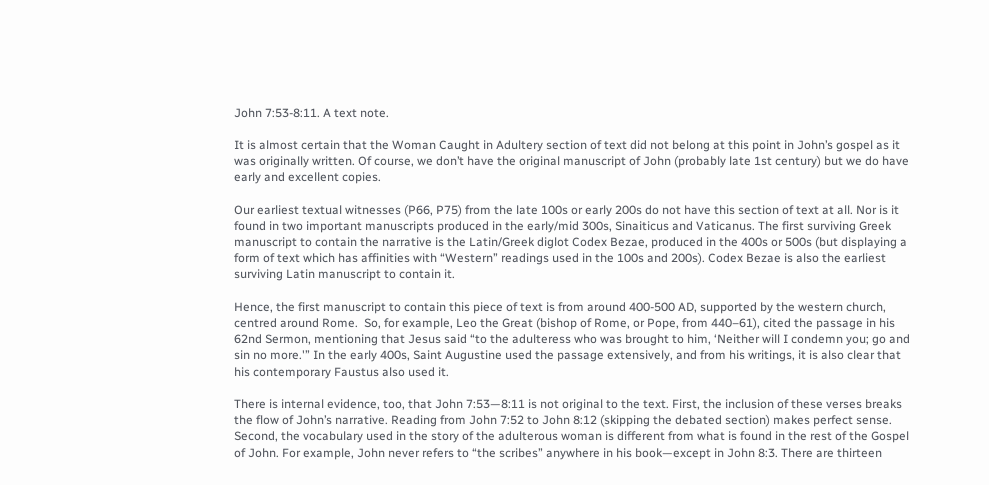John 7:53-8:11. A text note.

It is almost certain that the Woman Caught in Adultery section of text did not belong at this point in John’s gospel as it was originally written. Of course, we don’t have the original manuscript of John (probably late 1st century) but we do have early and excellent copies.

Our earliest textual witnesses (P66, P75) from the late 100s or early 200s do not have this section of text at all. Nor is it found in two important manuscripts produced in the early/mid 300s, Sinaiticus and Vaticanus. The first surviving Greek manuscript to contain the narrative is the Latin/Greek diglot Codex Bezae, produced in the 400s or 500s (but displaying a form of text which has affinities with “Western” readings used in the 100s and 200s). Codex Bezae is also the earliest surviving Latin manuscript to contain it.

Hence, the first manuscript to contain this piece of text is from around 400-500 AD, supported by the western church, centred around Rome.  So, for example, Leo the Great (bishop of Rome, or Pope, from 440–61), cited the passage in his 62nd Sermon, mentioning that Jesus said “to the adulteress who was brought to him, ‘Neither will I condemn you; go and sin no more.'” In the early 400s, Saint Augustine used the passage extensively, and from his writings, it is also clear that his contemporary Faustus also used it.

There is internal evidence, too, that John 7:53—8:11 is not original to the text. First, the inclusion of these verses breaks the flow of John’s narrative. Reading from John 7:52 to John 8:12 (skipping the debated section) makes perfect sense. Second, the vocabulary used in the story of the adulterous woman is different from what is found in the rest of the Gospel of John. For example, John never refers to “the scribes” anywhere in his book—except in John 8:3. There are thirteen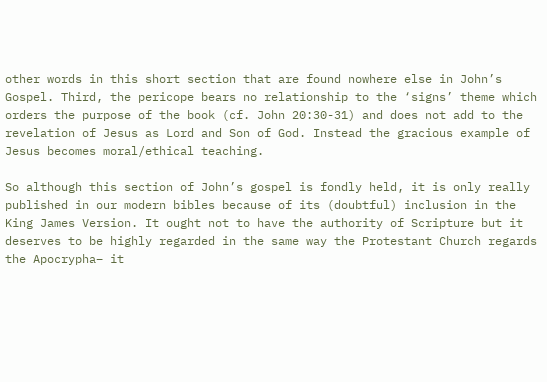other words in this short section that are found nowhere else in John’s Gospel. Third, the pericope bears no relationship to the ‘signs’ theme which orders the purpose of the book (cf. John 20:30-31) and does not add to the revelation of Jesus as Lord and Son of God. Instead the gracious example of Jesus becomes moral/ethical teaching.

So although this section of John’s gospel is fondly held, it is only really published in our modern bibles because of its (doubtful) inclusion in the King James Version. It ought not to have the authority of Scripture but it deserves to be highly regarded in the same way the Protestant Church regards the Apocrypha– it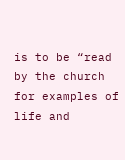is to be “read by the church for examples of life and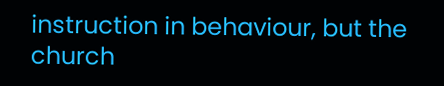instruction in behaviour, but the church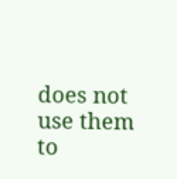does not use them to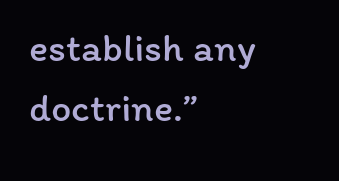establish any doctrine.”